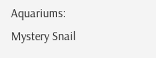Aquariums: Mystery Snail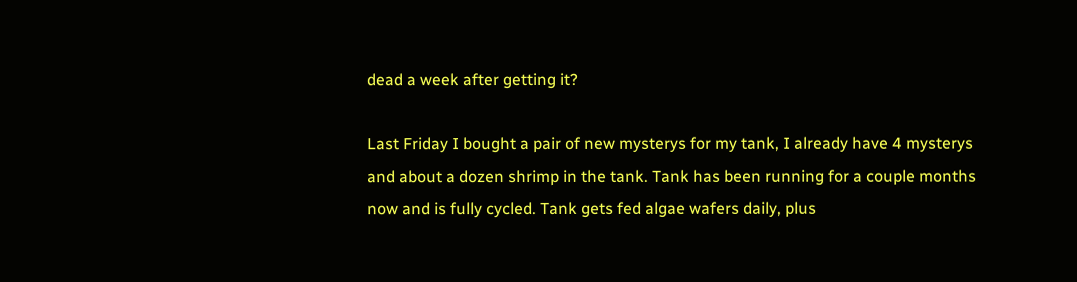dead a week after getting it?

Last Friday I bought a pair of new mysterys for my tank, I already have 4 mysterys and about a dozen shrimp in the tank. Tank has been running for a couple months now and is fully cycled. Tank gets fed algae wafers daily, plus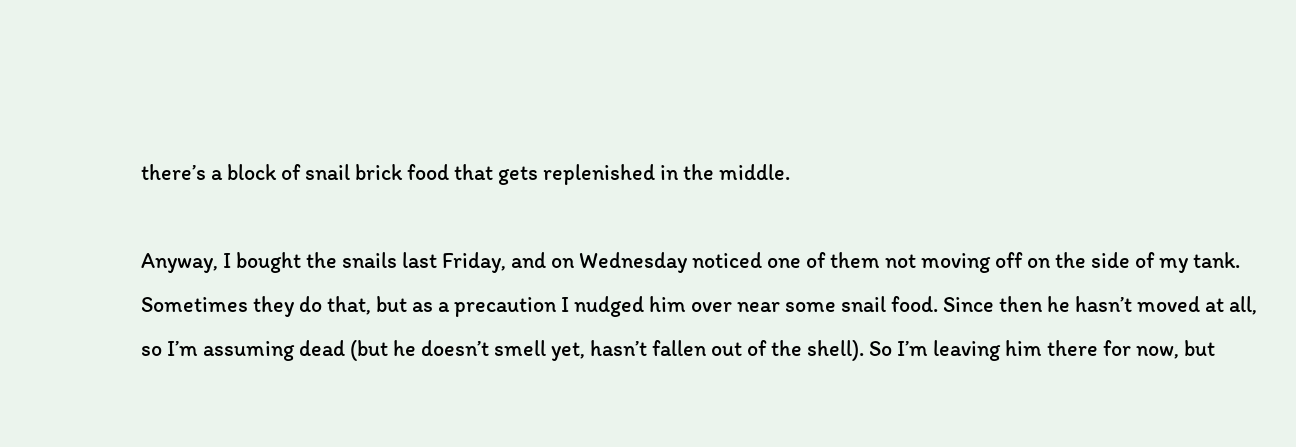there’s a block of snail brick food that gets replenished in the middle.

Anyway, I bought the snails last Friday, and on Wednesday noticed one of them not moving off on the side of my tank. Sometimes they do that, but as a precaution I nudged him over near some snail food. Since then he hasn’t moved at all, so I’m assuming dead (but he doesn’t smell yet, hasn’t fallen out of the shell). So I’m leaving him there for now, but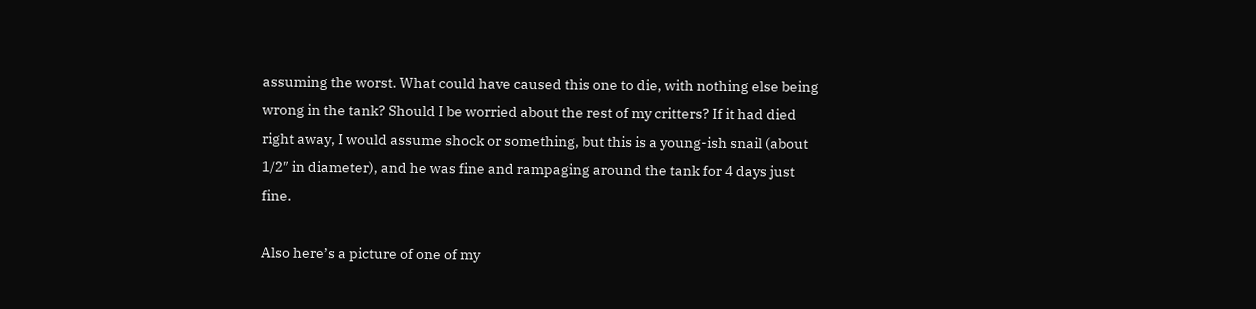assuming the worst. What could have caused this one to die, with nothing else being wrong in the tank? Should I be worried about the rest of my critters? If it had died right away, I would assume shock or something, but this is a young-ish snail (about 1/2″ in diameter), and he was fine and rampaging around the tank for 4 days just fine.

Also here’s a picture of one of my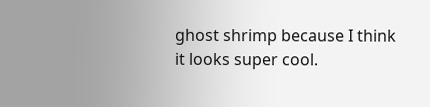ghost shrimp because I think it looks super cool.